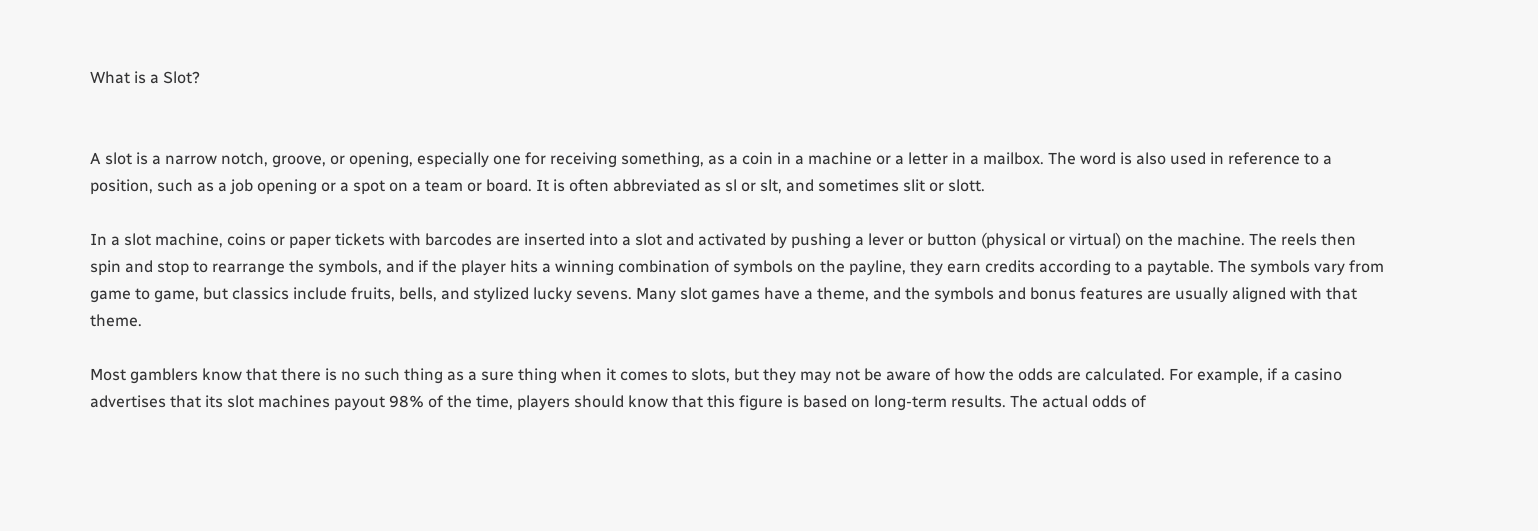What is a Slot?


A slot is a narrow notch, groove, or opening, especially one for receiving something, as a coin in a machine or a letter in a mailbox. The word is also used in reference to a position, such as a job opening or a spot on a team or board. It is often abbreviated as sl or slt, and sometimes slit or slott.

In a slot machine, coins or paper tickets with barcodes are inserted into a slot and activated by pushing a lever or button (physical or virtual) on the machine. The reels then spin and stop to rearrange the symbols, and if the player hits a winning combination of symbols on the payline, they earn credits according to a paytable. The symbols vary from game to game, but classics include fruits, bells, and stylized lucky sevens. Many slot games have a theme, and the symbols and bonus features are usually aligned with that theme.

Most gamblers know that there is no such thing as a sure thing when it comes to slots, but they may not be aware of how the odds are calculated. For example, if a casino advertises that its slot machines payout 98% of the time, players should know that this figure is based on long-term results. The actual odds of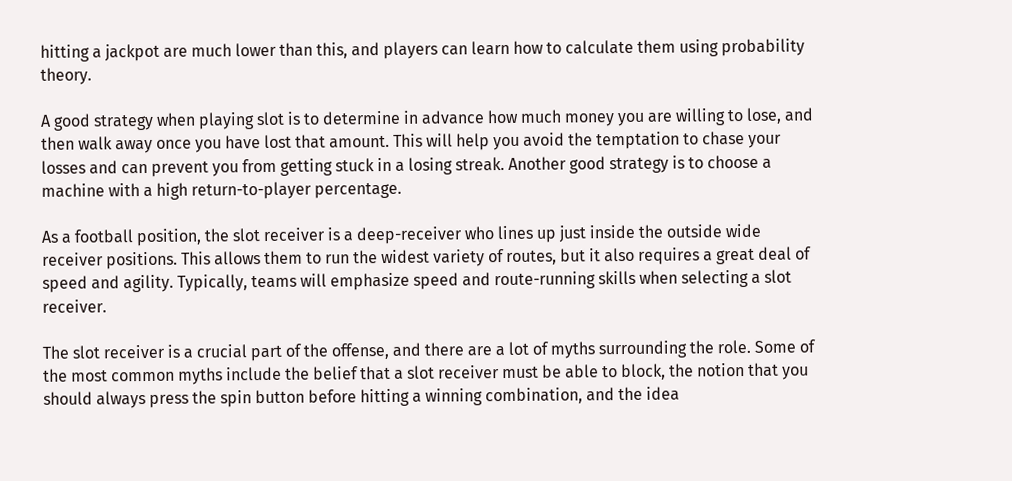hitting a jackpot are much lower than this, and players can learn how to calculate them using probability theory.

A good strategy when playing slot is to determine in advance how much money you are willing to lose, and then walk away once you have lost that amount. This will help you avoid the temptation to chase your losses and can prevent you from getting stuck in a losing streak. Another good strategy is to choose a machine with a high return-to-player percentage.

As a football position, the slot receiver is a deep-receiver who lines up just inside the outside wide receiver positions. This allows them to run the widest variety of routes, but it also requires a great deal of speed and agility. Typically, teams will emphasize speed and route-running skills when selecting a slot receiver.

The slot receiver is a crucial part of the offense, and there are a lot of myths surrounding the role. Some of the most common myths include the belief that a slot receiver must be able to block, the notion that you should always press the spin button before hitting a winning combination, and the idea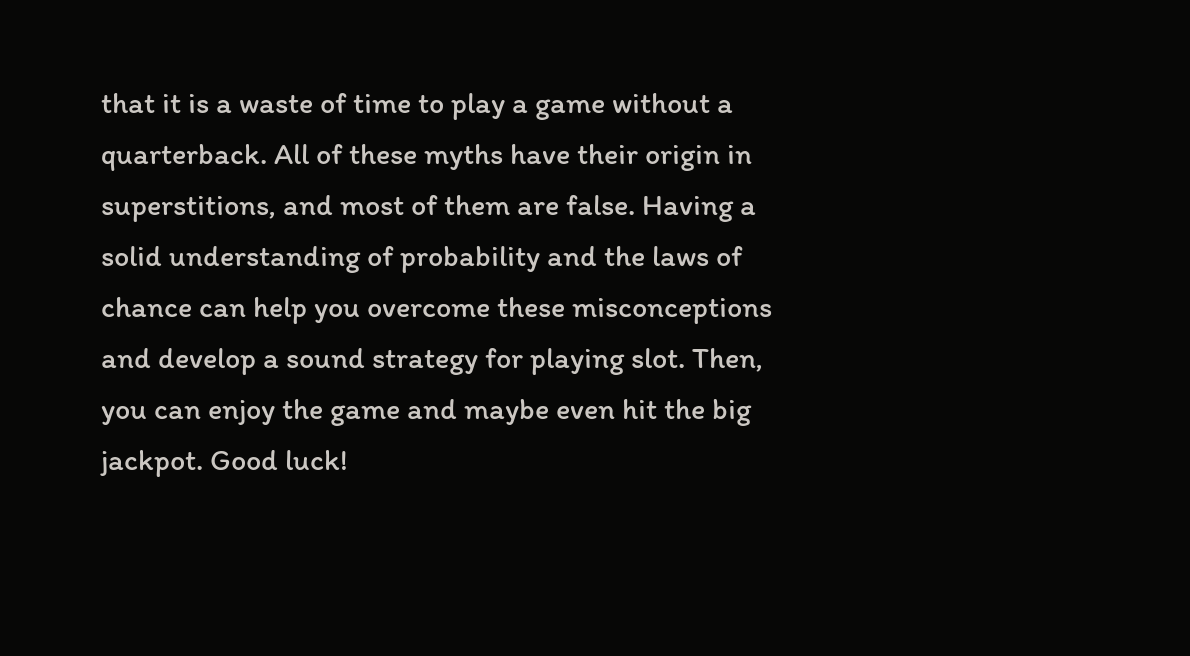that it is a waste of time to play a game without a quarterback. All of these myths have their origin in superstitions, and most of them are false. Having a solid understanding of probability and the laws of chance can help you overcome these misconceptions and develop a sound strategy for playing slot. Then, you can enjoy the game and maybe even hit the big jackpot. Good luck!